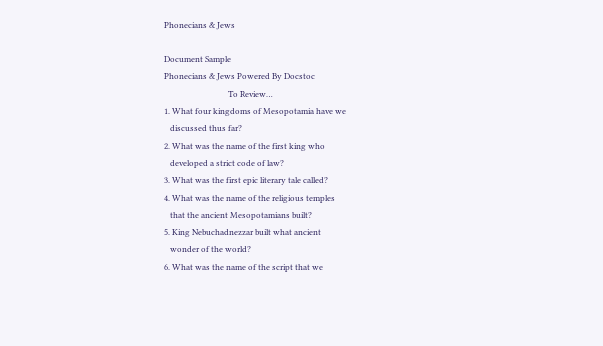Phonecians & Jews

Document Sample
Phonecians & Jews Powered By Docstoc
                                To Review…
1. What four kingdoms of Mesopotamia have we
   discussed thus far?
2. What was the name of the first king who
   developed a strict code of law?
3. What was the first epic literary tale called?
4. What was the name of the religious temples
   that the ancient Mesopotamians built?
5. King Nebuchadnezzar built what ancient
   wonder of the world?
6. What was the name of the script that we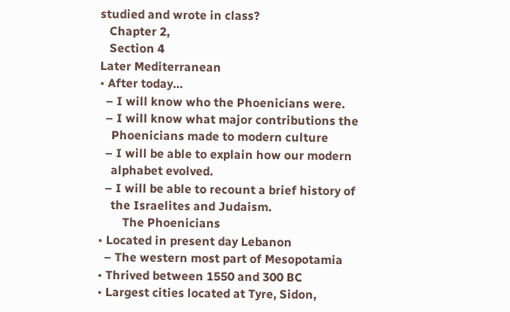studied and wrote in class?
   Chapter 2,
   Section 4
Later Mediterranean
• After today…
  – I will know who the Phoenicians were.
  – I will know what major contributions the
    Phoenicians made to modern culture
  – I will be able to explain how our modern
    alphabet evolved.
  – I will be able to recount a brief history of
    the Israelites and Judaism.
        The Phoenicians
• Located in present day Lebanon
  – The western most part of Mesopotamia
• Thrived between 1550 and 300 BC
• Largest cities located at Tyre, Sidon,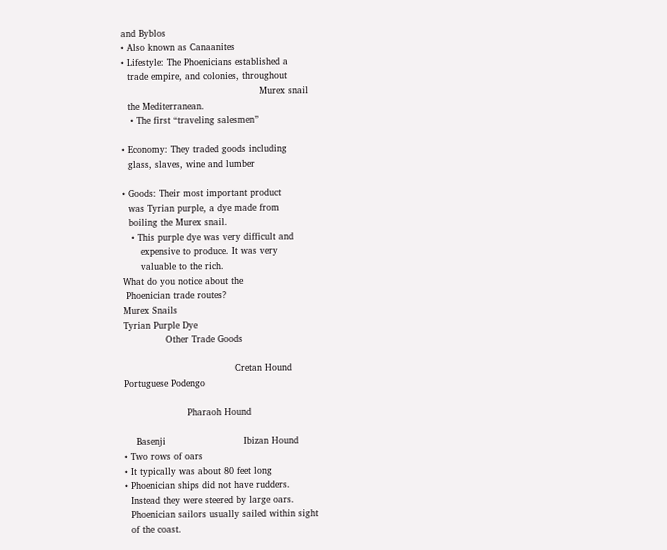and Byblos
• Also known as Canaanites
• Lifestyle: The Phoenicians established a
  trade empire, and colonies, throughout
                                              Murex snail
  the Mediterranean.
   • The first “traveling salesmen”

• Economy: They traded goods including
  glass, slaves, wine and lumber

• Goods: Their most important product
  was Tyrian purple, a dye made from
  boiling the Murex snail.
   • This purple dye was very difficult and
      expensive to produce. It was very
      valuable to the rich.
What do you notice about the
 Phoenician trade routes?
Murex Snails
Tyrian Purple Dye
              Other Trade Goods

                                     Cretan Hound
Portuguese Podengo

                     Pharaoh Hound

    Basenji                          Ibizan Hound
• Two rows of oars
• It typically was about 80 feet long
• Phoenician ships did not have rudders.
  Instead they were steered by large oars.
  Phoenician sailors usually sailed within sight
  of the coast.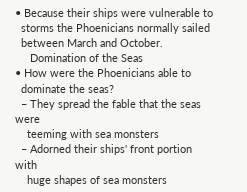• Because their ships were vulnerable to
  storms the Phoenicians normally sailed
  between March and October.
     Domination of the Seas
• How were the Phoenicians able to
  dominate the seas?
  – They spread the fable that the seas were
    teeming with sea monsters
  – Adorned their ships' front portion with
    huge shapes of sea monsters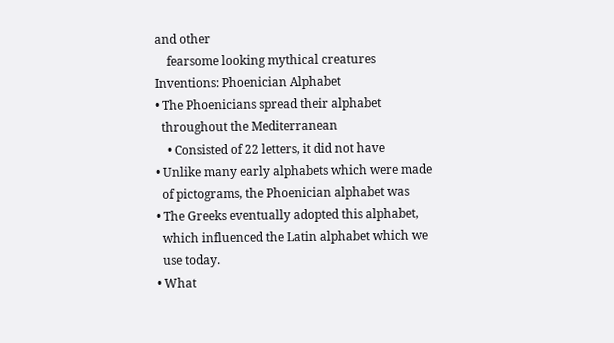and other
    fearsome looking mythical creatures
Inventions: Phoenician Alphabet
• The Phoenicians spread their alphabet
  throughout the Mediterranean
    • Consisted of 22 letters, it did not have
• Unlike many early alphabets which were made
  of pictograms, the Phoenician alphabet was
• The Greeks eventually adopted this alphabet,
  which influenced the Latin alphabet which we
  use today.
• What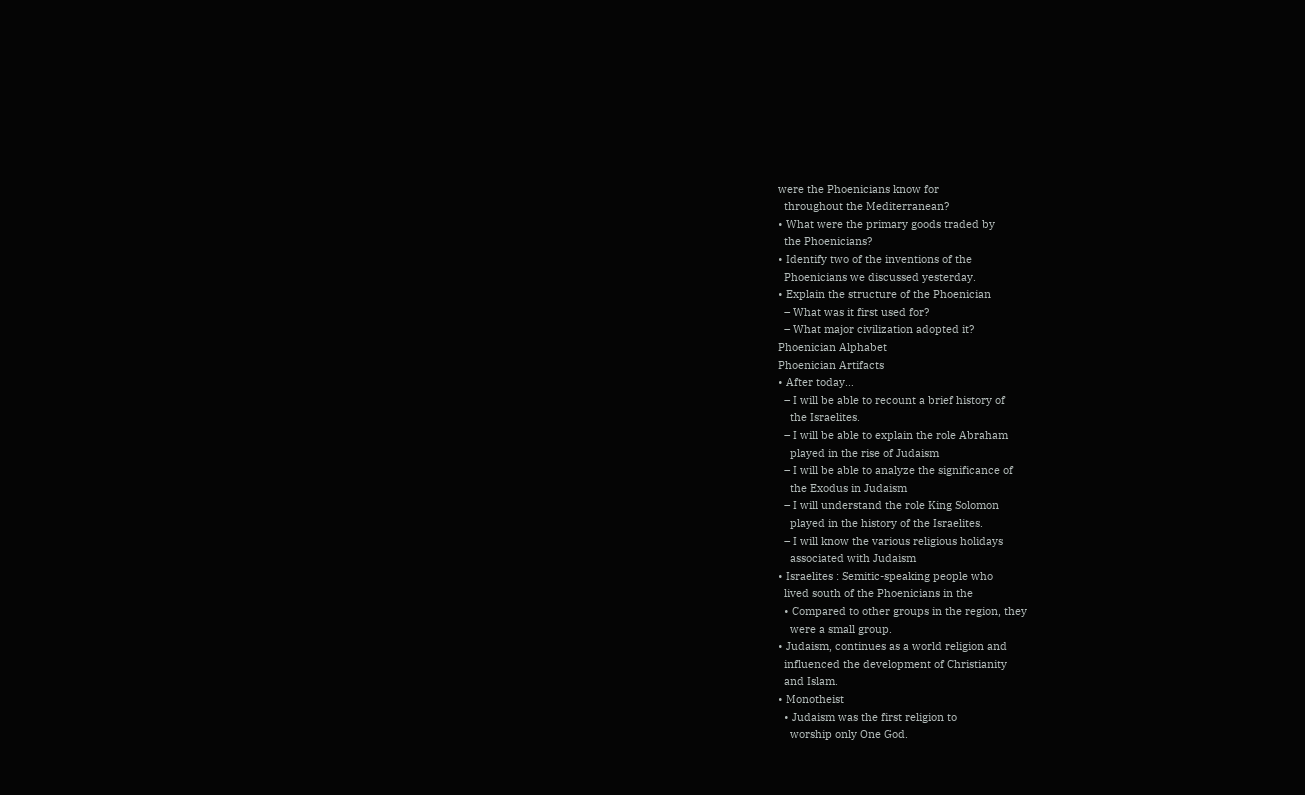were the Phoenicians know for
  throughout the Mediterranean?
• What were the primary goods traded by
  the Phoenicians?
• Identify two of the inventions of the
  Phoenicians we discussed yesterday.
• Explain the structure of the Phoenician
  – What was it first used for?
  – What major civilization adopted it?
Phoenician Alphabet
Phoenician Artifacts
• After today…
  – I will be able to recount a brief history of
    the Israelites.
  – I will be able to explain the role Abraham
    played in the rise of Judaism
  – I will be able to analyze the significance of
    the Exodus in Judaism
  – I will understand the role King Solomon
    played in the history of the Israelites.
  – I will know the various religious holidays
    associated with Judaism
• Israelites : Semitic-speaking people who
  lived south of the Phoenicians in the
  • Compared to other groups in the region, they
    were a small group.
• Judaism, continues as a world religion and
  influenced the development of Christianity
  and Islam.
• Monotheist
  • Judaism was the first religion to
    worship only One God.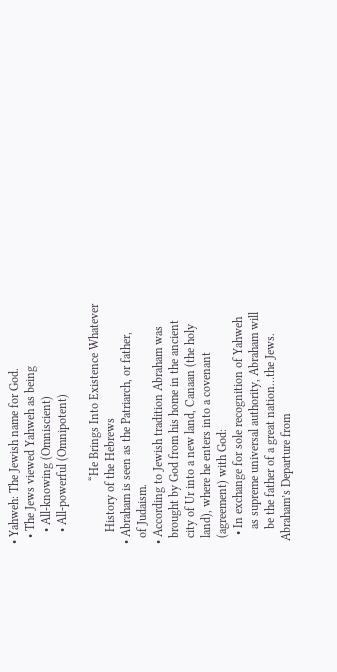• Yahweh: The Jewish name for God.
  • The Jews viewed Yahweh as being
    • All-knowing (Omniscient)
    • All-powerful (Omnipotent)

                     “He Brings Into Existence Whatever
    History of the Hebrews
• Abraham is seen as the Patriarch, or father,
  of Judaism.
• According to Jewish tradition Abraham was
  brought by God from his home in the ancient
  city of Ur into a new land, Canaan (the holy
  land), where he enters into a covenant
  (agreement) with God:
   • In exchange for sole recognition of Yahweh
     as supreme universal authority, Abraham will
     be the father of a great nation…the Jews.
 Abraham’s Departure from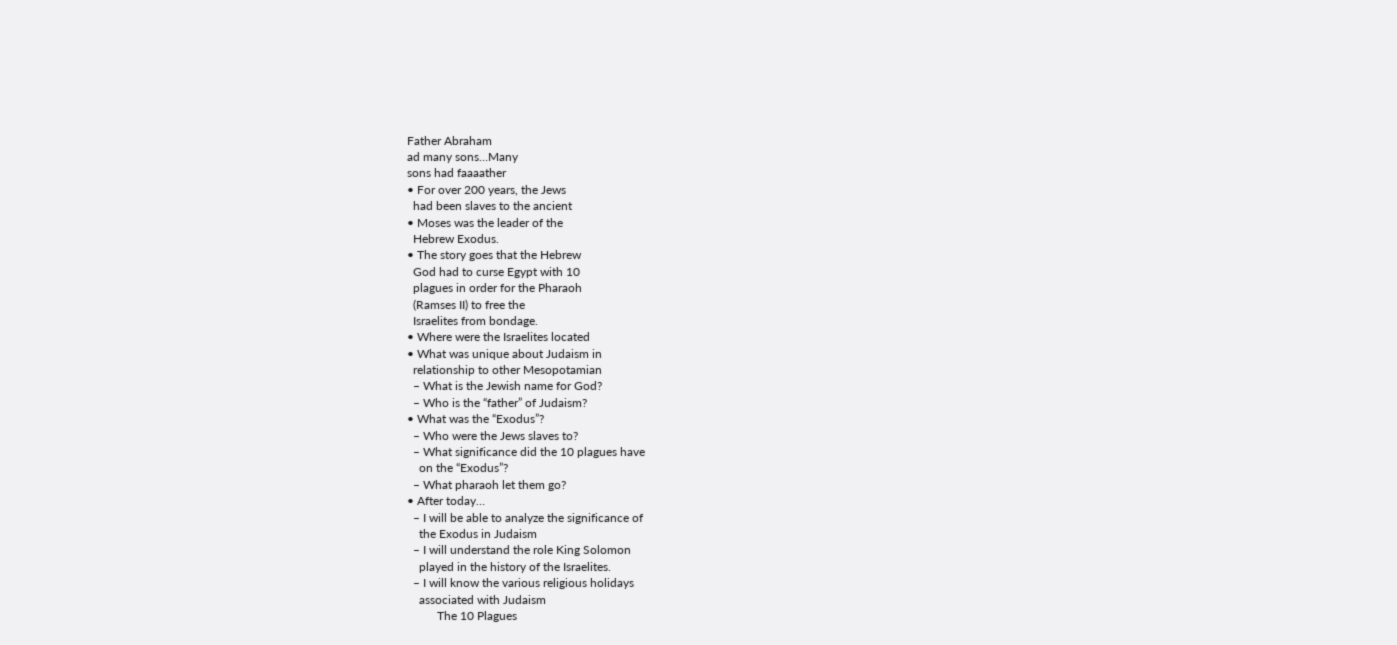Father Abraham
ad many sons…Many
sons had faaaather
• For over 200 years, the Jews
  had been slaves to the ancient
• Moses was the leader of the
  Hebrew Exodus.
• The story goes that the Hebrew
  God had to curse Egypt with 10
  plagues in order for the Pharaoh
  (Ramses II) to free the
  Israelites from bondage.
• Where were the Israelites located
• What was unique about Judaism in
  relationship to other Mesopotamian
  – What is the Jewish name for God?
  – Who is the “father” of Judaism?
• What was the “Exodus”?
  – Who were the Jews slaves to?
  – What significance did the 10 plagues have
    on the “Exodus”?
  – What pharaoh let them go?
• After today…
  – I will be able to analyze the significance of
    the Exodus in Judaism
  – I will understand the role King Solomon
    played in the history of the Israelites.
  – I will know the various religious holidays
    associated with Judaism
          The 10 Plagues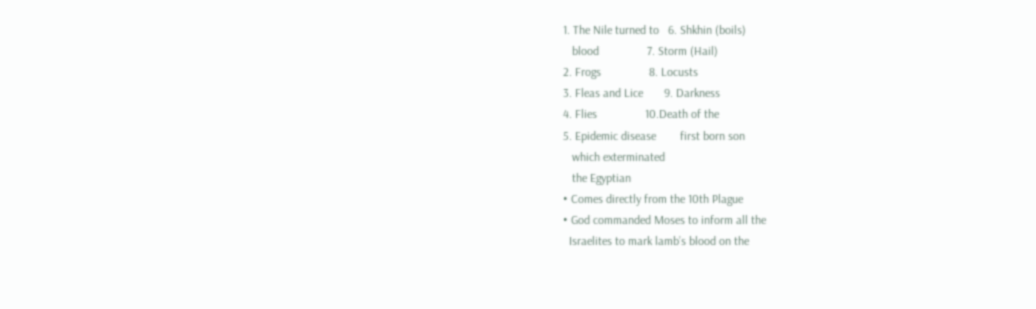1. The Nile turned to   6. Shkhin (boils)
   blood                7. Storm (Hail)
2. Frogs                8. Locusts
3. Fleas and Lice       9. Darkness
4. Flies                10.Death of the
5. Epidemic disease        first born son
   which exterminated
   the Egyptian
• Comes directly from the 10th Plague
• God commanded Moses to inform all the
  Israelites to mark lamb’s blood on the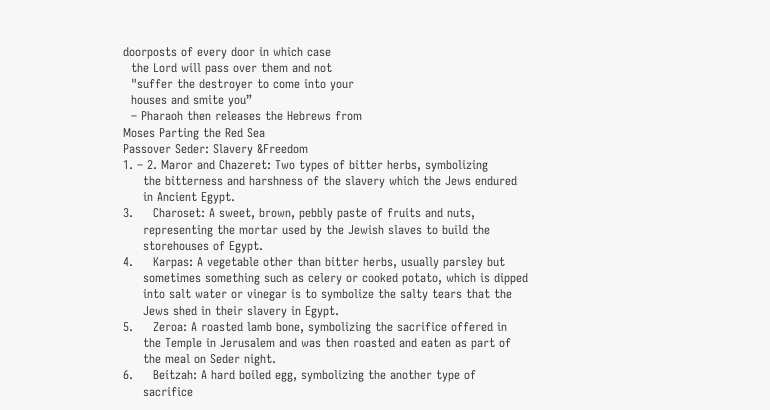doorposts of every door in which case
  the Lord will pass over them and not
  "suffer the destroyer to come into your
  houses and smite you”
  – Pharaoh then releases the Hebrews from
Moses Parting the Red Sea
Passover Seder: Slavery &Freedom
1. – 2. Maror and Chazeret: Two types of bitter herbs, symbolizing
     the bitterness and harshness of the slavery which the Jews endured
     in Ancient Egypt.
3.     Charoset: A sweet, brown, pebbly paste of fruits and nuts,
     representing the mortar used by the Jewish slaves to build the
     storehouses of Egypt.
4.     Karpas: A vegetable other than bitter herbs, usually parsley but
     sometimes something such as celery or cooked potato, which is dipped
     into salt water or vinegar is to symbolize the salty tears that the
     Jews shed in their slavery in Egypt.
5.     Zeroa: A roasted lamb bone, symbolizing the sacrifice offered in
     the Temple in Jerusalem and was then roasted and eaten as part of
     the meal on Seder night.
6.     Beitzah: A hard boiled egg, symbolizing the another type of
     sacrifice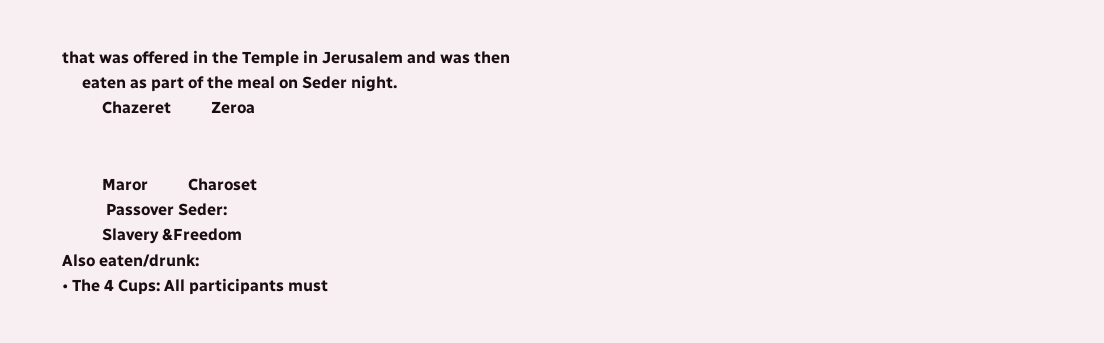that was offered in the Temple in Jerusalem and was then
     eaten as part of the meal on Seder night.
          Chazeret          Zeroa


          Maror          Charoset
           Passover Seder:
          Slavery &Freedom
Also eaten/drunk:
• The 4 Cups: All participants must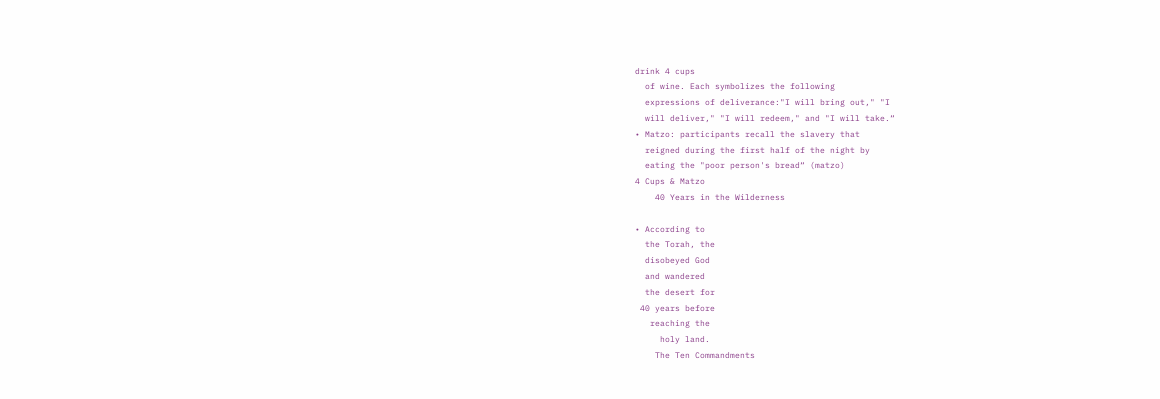drink 4 cups
  of wine. Each symbolizes the following
  expressions of deliverance:"I will bring out," "I
  will deliver," "I will redeem," and "I will take.“
• Matzo: participants recall the slavery that
  reigned during the first half of the night by
  eating the "poor person's bread“ (matzo)
4 Cups & Matzo
    40 Years in the Wilderness

• According to
  the Torah, the
  disobeyed God
  and wandered
  the desert for
 40 years before
   reaching the
     holy land.
    The Ten Commandments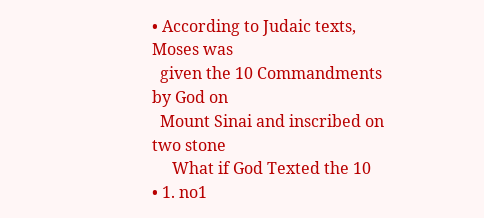• According to Judaic texts, Moses was
  given the 10 Commandments by God on
  Mount Sinai and inscribed on two stone
     What if God Texted the 10
• 1. no1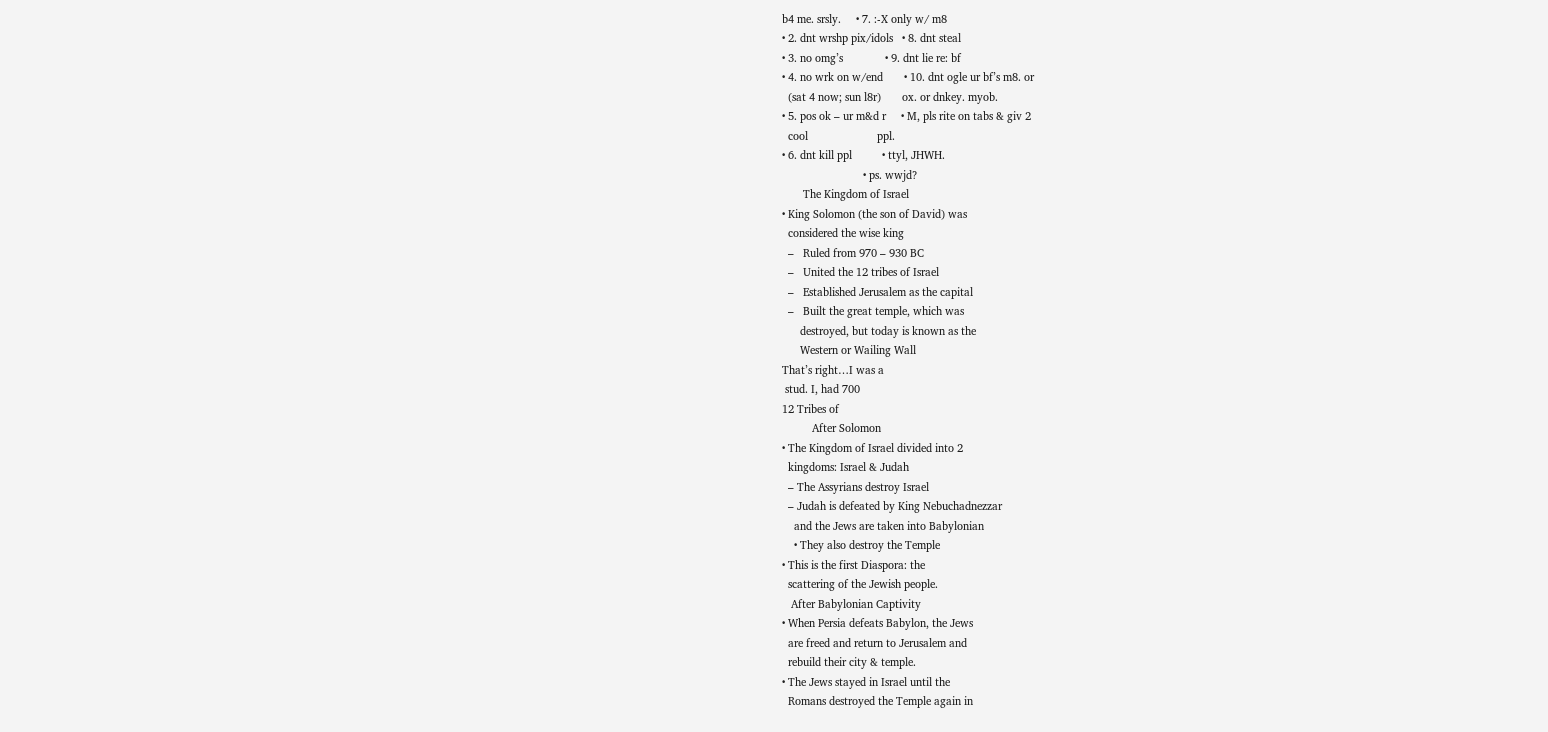b4 me. srsly.     • 7. :-X only w/ m8
• 2. dnt wrshp pix/idols   • 8. dnt steal
• 3. no omg’s              • 9. dnt lie re: bf
• 4. no wrk on w/end       • 10. dnt ogle ur bf’s m8. or
  (sat 4 now; sun l8r)       ox. or dnkey. myob.
• 5. pos ok – ur m&d r     • M, pls rite on tabs & giv 2
  cool                       ppl.
• 6. dnt kill ppl          • ttyl, JHWH.
                           • ps. wwjd?
       The Kingdom of Israel
• King Solomon (the son of David) was
  considered the wise king
  –   Ruled from 970 – 930 BC
  –   United the 12 tribes of Israel
  –   Established Jerusalem as the capital
  –   Built the great temple, which was
      destroyed, but today is known as the
      Western or Wailing Wall
That’s right…I was a
 stud. I, had 700
12 Tribes of
          After Solomon
• The Kingdom of Israel divided into 2
  kingdoms: Israel & Judah
  – The Assyrians destroy Israel
  – Judah is defeated by King Nebuchadnezzar
    and the Jews are taken into Babylonian
    • They also destroy the Temple
• This is the first Diaspora: the
  scattering of the Jewish people.
   After Babylonian Captivity
• When Persia defeats Babylon, the Jews
  are freed and return to Jerusalem and
  rebuild their city & temple.
• The Jews stayed in Israel until the
  Romans destroyed the Temple again in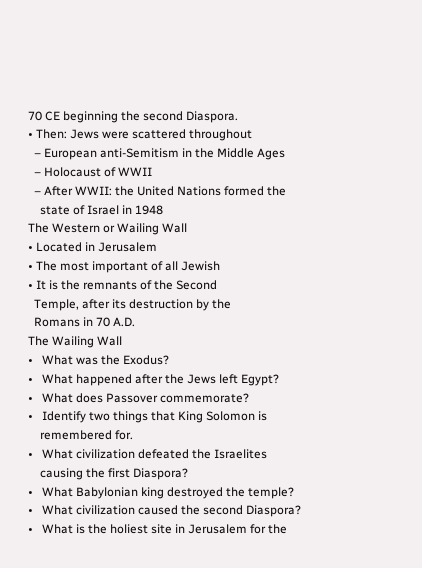70 CE beginning the second Diaspora.
• Then: Jews were scattered throughout
  – European anti-Semitism in the Middle Ages
  – Holocaust of WWII
  – After WWII: the United Nations formed the
    state of Israel in 1948
The Western or Wailing Wall
• Located in Jerusalem
• The most important of all Jewish
• It is the remnants of the Second
  Temple, after its destruction by the
  Romans in 70 A.D.
The Wailing Wall
•   What was the Exodus?
•   What happened after the Jews left Egypt?
•   What does Passover commemorate?
•   Identify two things that King Solomon is
    remembered for.
•   What civilization defeated the Israelites
    causing the first Diaspora?
•   What Babylonian king destroyed the temple?
•   What civilization caused the second Diaspora?
•   What is the holiest site in Jerusalem for the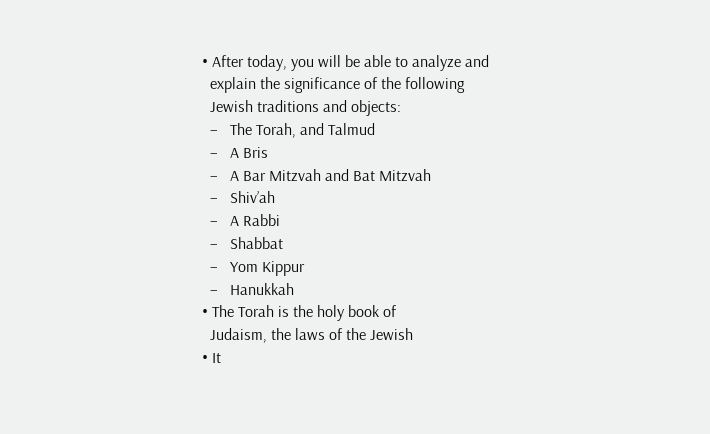• After today, you will be able to analyze and
  explain the significance of the following
  Jewish traditions and objects:
  –   The Torah, and Talmud
  –   A Bris
  –   A Bar Mitzvah and Bat Mitzvah
  –   Shiv’ah
  –   A Rabbi
  –   Shabbat
  –   Yom Kippur
  –   Hanukkah
• The Torah is the holy book of
  Judaism, the laws of the Jewish
• It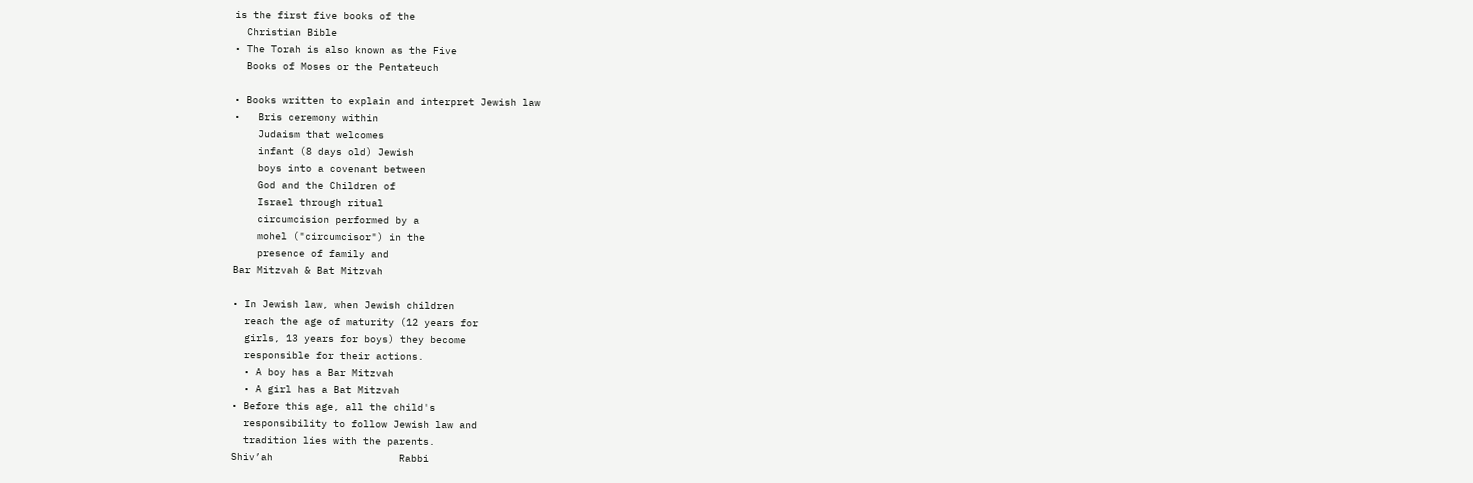is the first five books of the
  Christian Bible
• The Torah is also known as the Five
  Books of Moses or the Pentateuch

• Books written to explain and interpret Jewish law
•   Bris ceremony within
    Judaism that welcomes
    infant (8 days old) Jewish
    boys into a covenant between
    God and the Children of
    Israel through ritual
    circumcision performed by a
    mohel ("circumcisor") in the
    presence of family and
Bar Mitzvah & Bat Mitzvah

• In Jewish law, when Jewish children
  reach the age of maturity (12 years for
  girls, 13 years for boys) they become
  responsible for their actions.
  • A boy has a Bar Mitzvah
  • A girl has a Bat Mitzvah
• Before this age, all the child's
  responsibility to follow Jewish law and
  tradition lies with the parents.
Shiv’ah                     Rabbi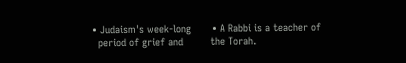• Judaism's week-long       • A Rabbi is a teacher of
  period of grief and         the Torah.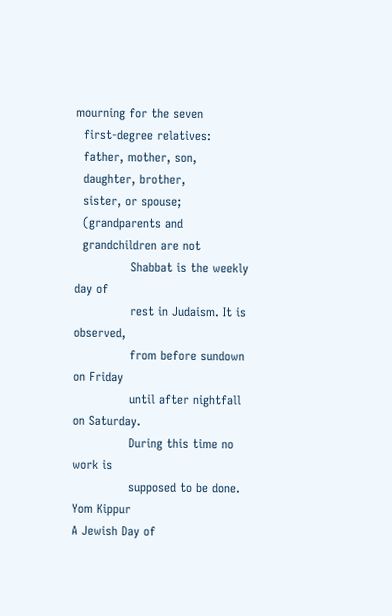mourning for the seven
  first-degree relatives:
  father, mother, son,
  daughter, brother,
  sister, or spouse;
  (grandparents and
  grandchildren are not
              Shabbat is the weekly day of
              rest in Judaism. It is observed,
              from before sundown on Friday
              until after nightfall on Saturday.
              During this time no work is
              supposed to be done.
Yom Kippur
A Jewish Day of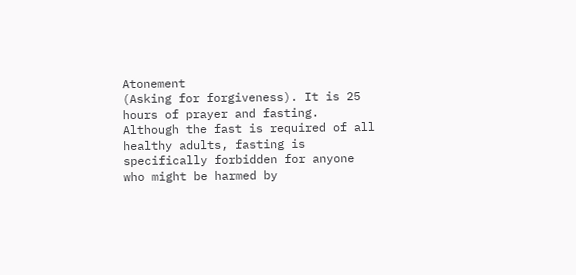Atonement
(Asking for forgiveness). It is 25
hours of prayer and fasting.
Although the fast is required of all
healthy adults, fasting is
specifically forbidden for anyone
who might be harmed by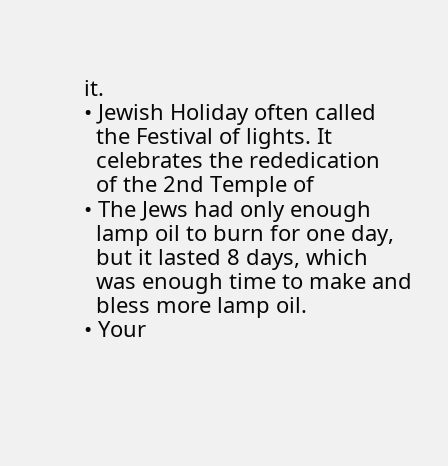it.
• Jewish Holiday often called
  the Festival of lights. It
  celebrates the rededication
  of the 2nd Temple of
• The Jews had only enough
  lamp oil to burn for one day,
  but it lasted 8 days, which
  was enough time to make and
  bless more lamp oil.
• Your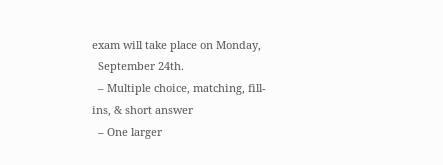exam will take place on Monday,
  September 24th.
  – Multiple choice, matching, fill-ins, & short answer
  – One larger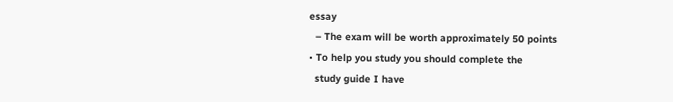essay
  – The exam will be worth approximately 50 points
• To help you study you should complete the
  study guide I have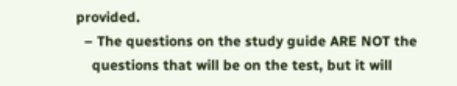provided.
  – The questions on the study guide ARE NOT the
    questions that will be on the test, but it will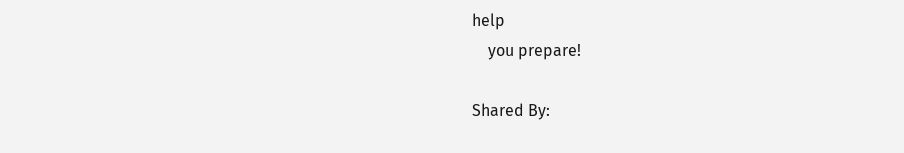help
    you prepare!

Shared By: